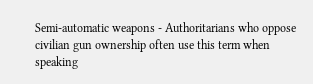Semi-automatic weapons - Authoritarians who oppose civilian gun ownership often use this term when speaking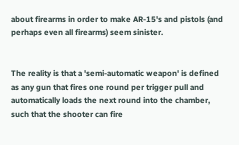about firearms in order to make AR-15's and pistols (and perhaps even all firearms) seem sinister.


The reality is that a 'semi-automatic weapon' is defined as any gun that fires one round per trigger pull and automatically loads the next round into the chamber, such that the shooter can fire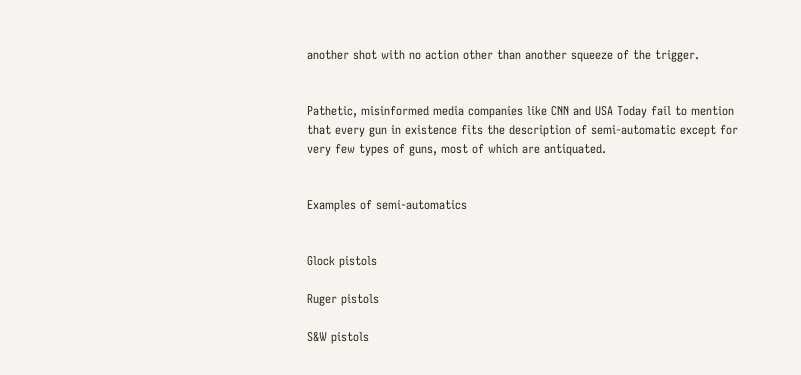another shot with no action other than another squeeze of the trigger.


Pathetic, misinformed media companies like CNN and USA Today fail to mention that every gun in existence fits the description of semi-automatic except for very few types of guns, most of which are antiquated.


Examples of semi-automatics


Glock pistols

Ruger pistols

S&W pistols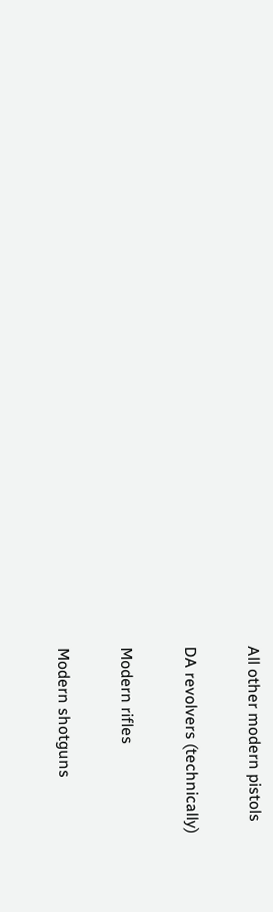All other modern pistols

DA revolvers (technically)

Modern rifles

Modern shotguns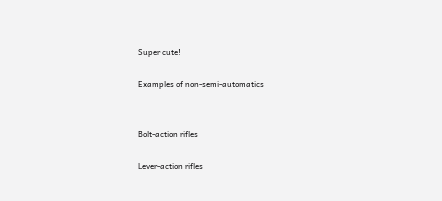Super cute!

Examples of non-semi-automatics


Bolt-action rifles

Lever-action rifles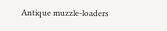Antique muzzle-loaders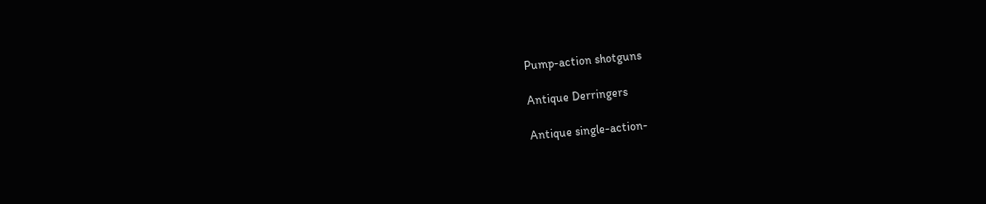Pump-action shotguns

Antique Derringers

Antique single-action-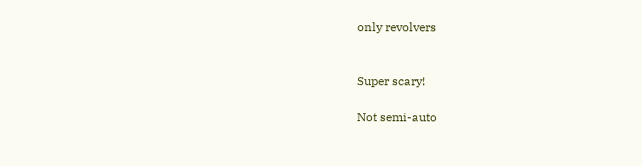only revolvers


Super scary!

Not semi-auto